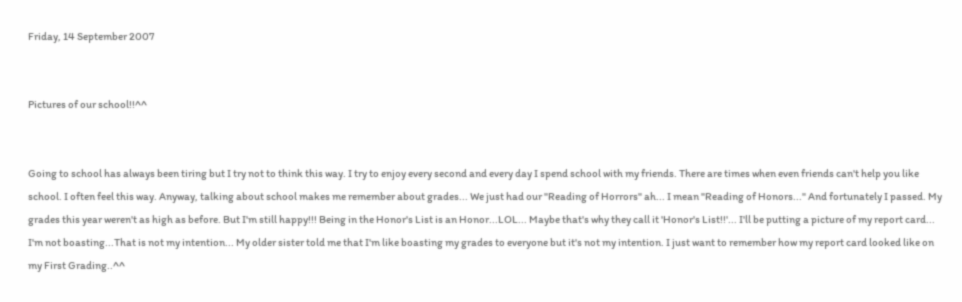Friday, 14 September 2007


Pictures of our school!!^^


Going to school has always been tiring but I try not to think this way. I try to enjoy every second and every day I spend school with my friends. There are times when even friends can't help you like school. I often feel this way. Anyway, talking about school makes me remember about grades... We just had our "Reading of Horrors" ah... I mean "Reading of Honors..." And fortunately I passed. My grades this year weren't as high as before. But I'm still happy!!! Being in the Honor's List is an Honor...LOL... Maybe that's why they call it 'Honor's List!!'... I'll be putting a picture of my report card... I'm not boasting...That is not my intention... My older sister told me that I'm like boasting my grades to everyone but it's not my intention. I just want to remember how my report card looked like on my First Grading..^^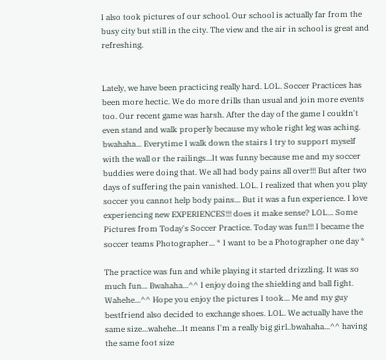I also took pictures of our school. Our school is actually far from the busy city but still in the city. The view and the air in school is great and refreshing.


Lately, we have been practicing really hard. LOL. Soccer Practices has been more hectic. We do more drills than usual and join more events too. Our recent game was harsh. After the day of the game I couldn't even stand and walk properly because my whole right leg was aching. bwahaha... Everytime I walk down the stairs I try to support myself with the wall or the railings...It was funny because me and my soccer buddies were doing that. We all had body pains all over!!! But after two days of suffering the pain vanished. LOL. I realized that when you play soccer you cannot help body pains... But it was a fun experience. I love experiencing new EXPERIENCES!!! does it make sense? LOL... Some Pictures from Today's Soccer Practice. Today was fun!!! I became the soccer teams Photographer... * I want to be a Photographer one day *

The practice was fun and while playing it started drizzling. It was so much fun... Bwahaha...^^ I enjoy doing the shielding and ball fight. Wahehe...^^ Hope you enjoy the pictures I took... Me and my guy bestfriend also decided to exchange shoes. LOL. We actually have the same size...wahehe...It means I'm a really big girl..bwahaha...^^ having the same foot size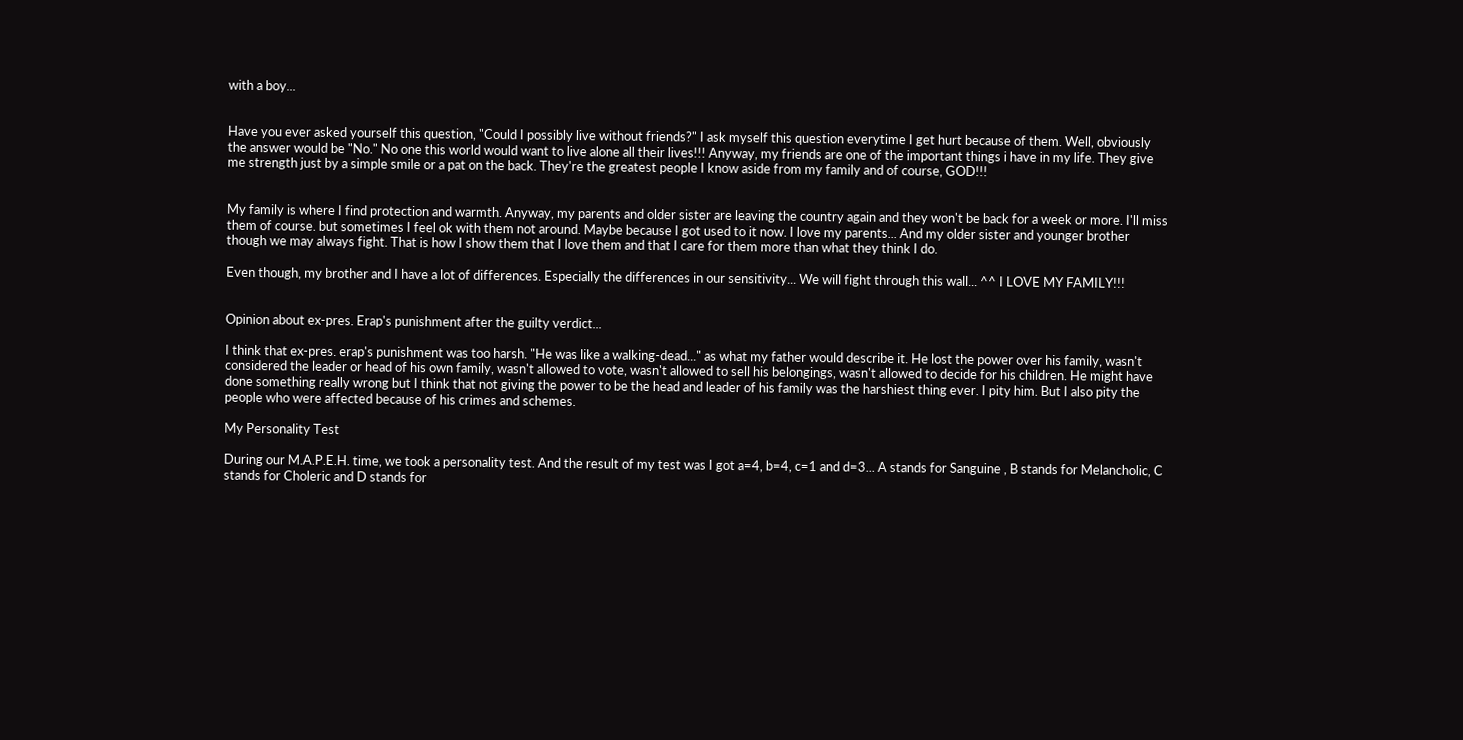with a boy...


Have you ever asked yourself this question, "Could I possibly live without friends?" I ask myself this question everytime I get hurt because of them. Well, obviously the answer would be "No." No one this world would want to live alone all their lives!!! Anyway, my friends are one of the important things i have in my life. They give me strength just by a simple smile or a pat on the back. They're the greatest people I know aside from my family and of course, GOD!!!


My family is where I find protection and warmth. Anyway, my parents and older sister are leaving the country again and they won't be back for a week or more. I'll miss them of course. but sometimes I feel ok with them not around. Maybe because I got used to it now. I love my parents... And my older sister and younger brother though we may always fight. That is how I show them that I love them and that I care for them more than what they think I do.

Even though, my brother and I have a lot of differences. Especially the differences in our sensitivity... We will fight through this wall... ^^ I LOVE MY FAMILY!!!


Opinion about ex-pres. Erap's punishment after the guilty verdict...

I think that ex-pres. erap's punishment was too harsh. "He was like a walking-dead..." as what my father would describe it. He lost the power over his family, wasn't considered the leader or head of his own family, wasn't allowed to vote, wasn't allowed to sell his belongings, wasn't allowed to decide for his children. He might have done something really wrong but I think that not giving the power to be the head and leader of his family was the harshiest thing ever. I pity him. But I also pity the people who were affected because of his crimes and schemes.

My Personality Test

During our M.A.P.E.H. time, we took a personality test. And the result of my test was I got a=4, b=4, c=1 and d=3... A stands for Sanguine , B stands for Melancholic, C stands for Choleric and D stands for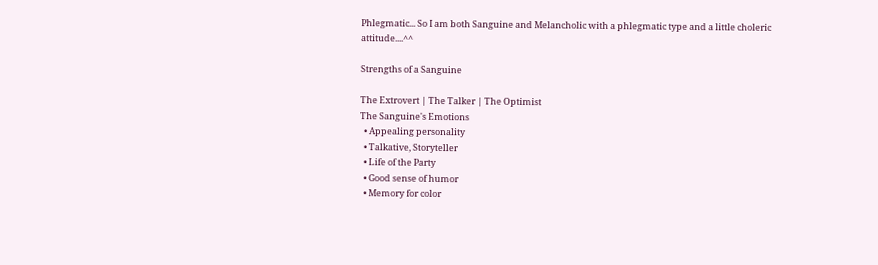Phlegmatic... So I am both Sanguine and Melancholic with a phlegmatic type and a little choleric attitude....^^

Strengths of a Sanguine

The Extrovert | The Talker | The Optimist
The Sanguine's Emotions
  • Appealing personality
  • Talkative, Storyteller
  • Life of the Party
  • Good sense of humor
  • Memory for color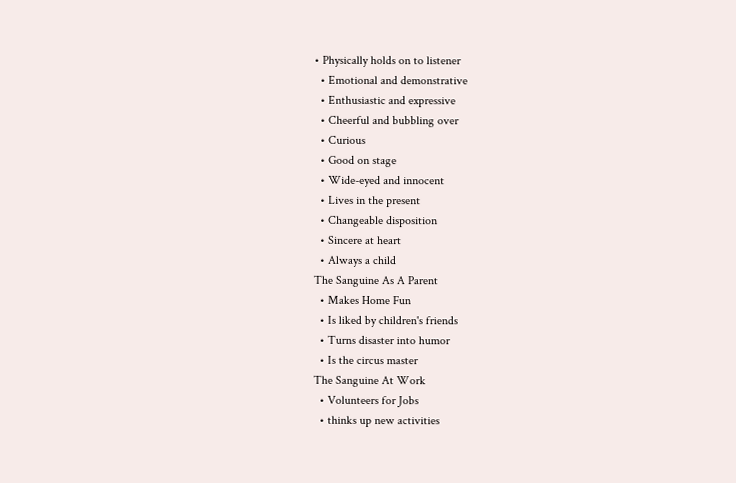• Physically holds on to listener
  • Emotional and demonstrative
  • Enthusiastic and expressive
  • Cheerful and bubbling over
  • Curious
  • Good on stage
  • Wide-eyed and innocent
  • Lives in the present
  • Changeable disposition
  • Sincere at heart
  • Always a child
The Sanguine As A Parent
  • Makes Home Fun
  • Is liked by children's friends
  • Turns disaster into humor
  • Is the circus master
The Sanguine At Work
  • Volunteers for Jobs
  • thinks up new activities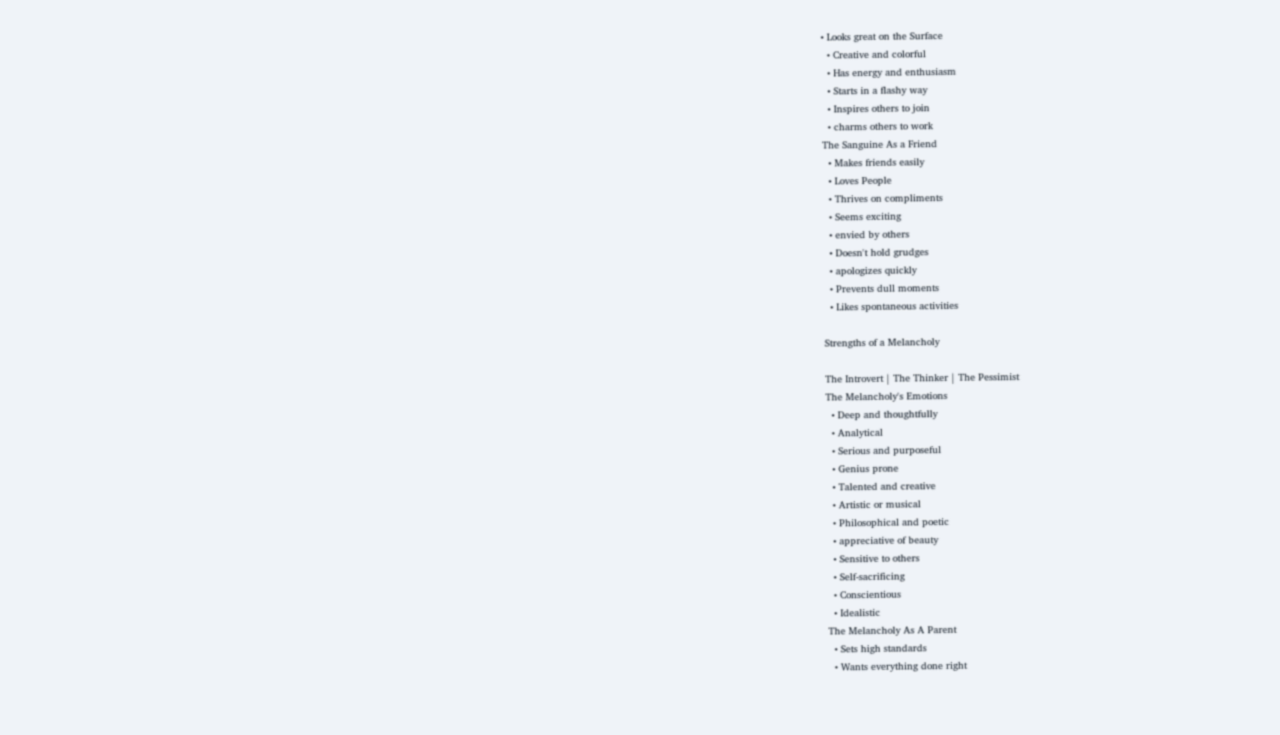• Looks great on the Surface
  • Creative and colorful
  • Has energy and enthusiasm
  • Starts in a flashy way
  • Inspires others to join
  • charms others to work
The Sanguine As a Friend
  • Makes friends easily
  • Loves People
  • Thrives on compliments
  • Seems exciting
  • envied by others
  • Doesn't hold grudges
  • apologizes quickly
  • Prevents dull moments
  • Likes spontaneous activities

Strengths of a Melancholy

The Introvert | The Thinker | The Pessimist
The Melancholy's Emotions
  • Deep and thoughtfully
  • Analytical
  • Serious and purposeful
  • Genius prone
  • Talented and creative
  • Artistic or musical
  • Philosophical and poetic
  • appreciative of beauty
  • Sensitive to others
  • Self-sacrificing
  • Conscientious
  • Idealistic
The Melancholy As A Parent
  • Sets high standards
  • Wants everything done right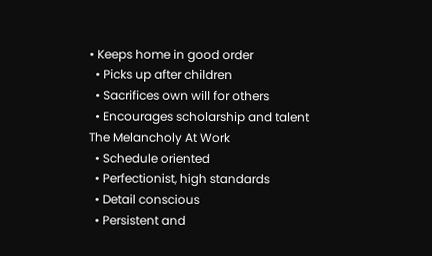• Keeps home in good order
  • Picks up after children
  • Sacrifices own will for others
  • Encourages scholarship and talent
The Melancholy At Work
  • Schedule oriented
  • Perfectionist, high standards
  • Detail conscious
  • Persistent and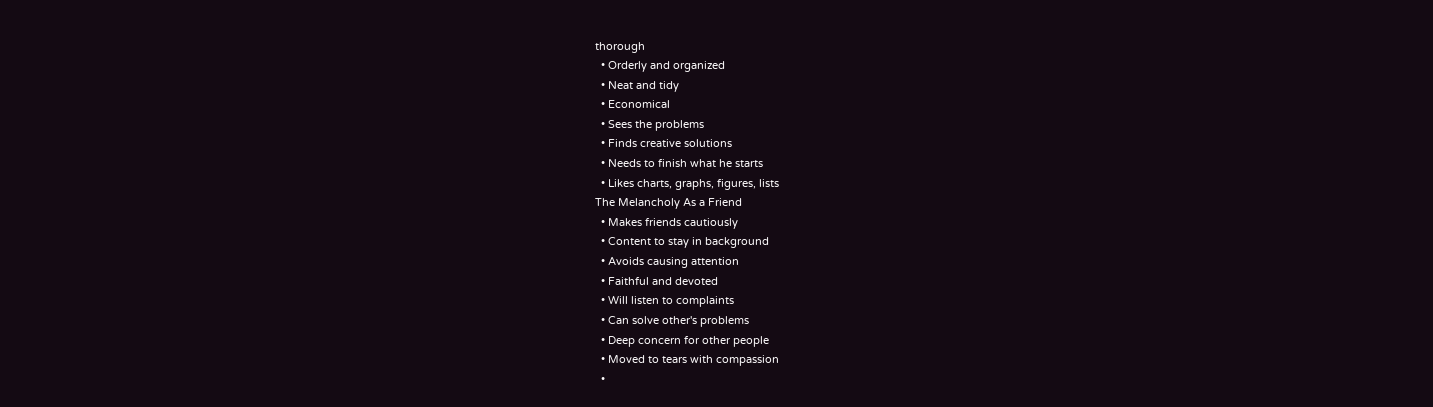thorough
  • Orderly and organized
  • Neat and tidy
  • Economical
  • Sees the problems
  • Finds creative solutions
  • Needs to finish what he starts
  • Likes charts, graphs, figures, lists
The Melancholy As a Friend
  • Makes friends cautiously
  • Content to stay in background
  • Avoids causing attention
  • Faithful and devoted
  • Will listen to complaints
  • Can solve other's problems
  • Deep concern for other people
  • Moved to tears with compassion
  •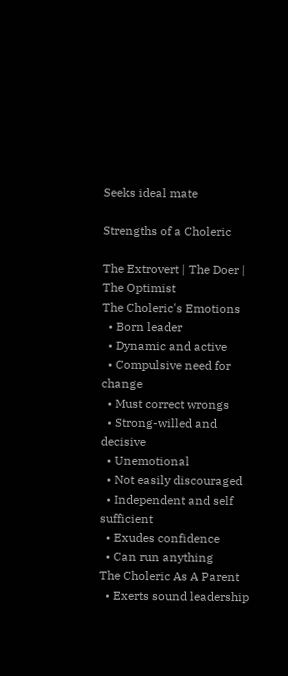Seeks ideal mate

Strengths of a Choleric

The Extrovert | The Doer | The Optimist
The Choleric's Emotions
  • Born leader
  • Dynamic and active
  • Compulsive need for change
  • Must correct wrongs
  • Strong-willed and decisive
  • Unemotional
  • Not easily discouraged
  • Independent and self sufficient
  • Exudes confidence
  • Can run anything
The Choleric As A Parent
  • Exerts sound leadership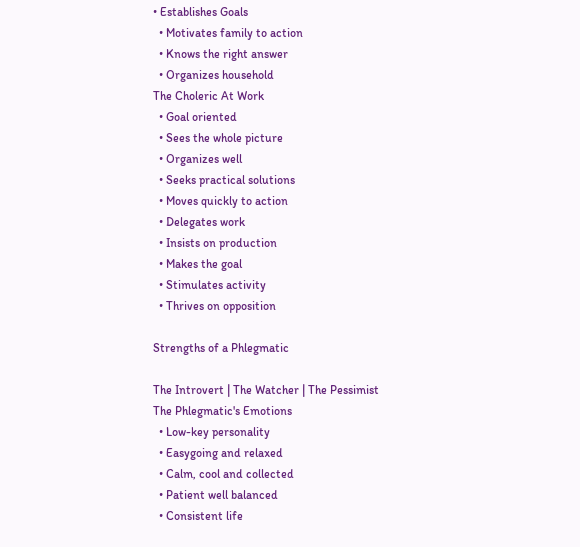• Establishes Goals
  • Motivates family to action
  • Knows the right answer
  • Organizes household
The Choleric At Work
  • Goal oriented
  • Sees the whole picture
  • Organizes well
  • Seeks practical solutions
  • Moves quickly to action
  • Delegates work
  • Insists on production
  • Makes the goal
  • Stimulates activity
  • Thrives on opposition

Strengths of a Phlegmatic

The Introvert | The Watcher | The Pessimist
The Phlegmatic's Emotions
  • Low-key personality
  • Easygoing and relaxed
  • Calm, cool and collected
  • Patient well balanced
  • Consistent life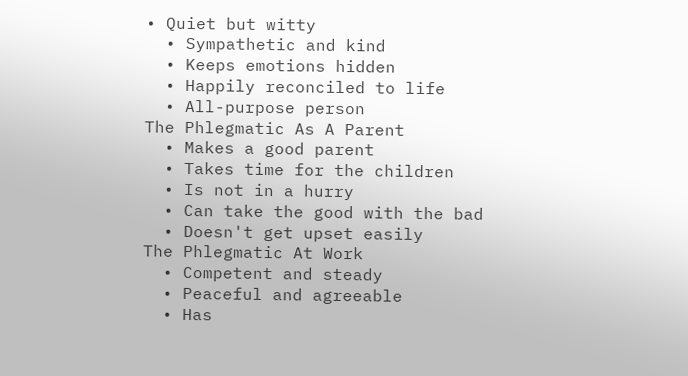• Quiet but witty
  • Sympathetic and kind
  • Keeps emotions hidden
  • Happily reconciled to life
  • All-purpose person
The Phlegmatic As A Parent
  • Makes a good parent
  • Takes time for the children
  • Is not in a hurry
  • Can take the good with the bad
  • Doesn't get upset easily
The Phlegmatic At Work
  • Competent and steady
  • Peaceful and agreeable
  • Has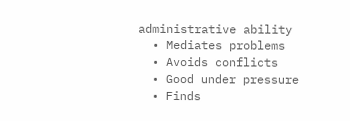administrative ability
  • Mediates problems
  • Avoids conflicts
  • Good under pressure
  • Finds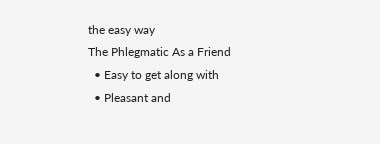the easy way
The Phlegmatic As a Friend
  • Easy to get along with
  • Pleasant and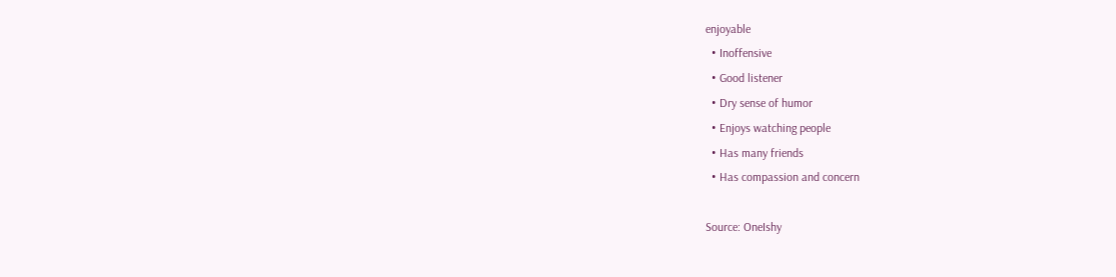enjoyable
  • Inoffensive
  • Good listener
  • Dry sense of humor
  • Enjoys watching people
  • Has many friends
  • Has compassion and concern

Source: OneIshy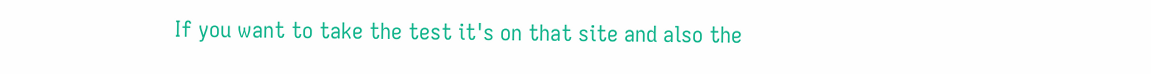If you want to take the test it's on that site and also the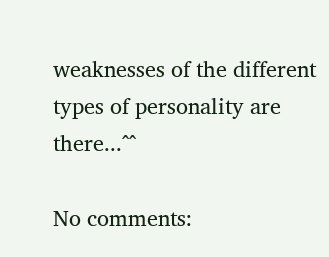weaknesses of the different types of personality are there...^^

No comments: